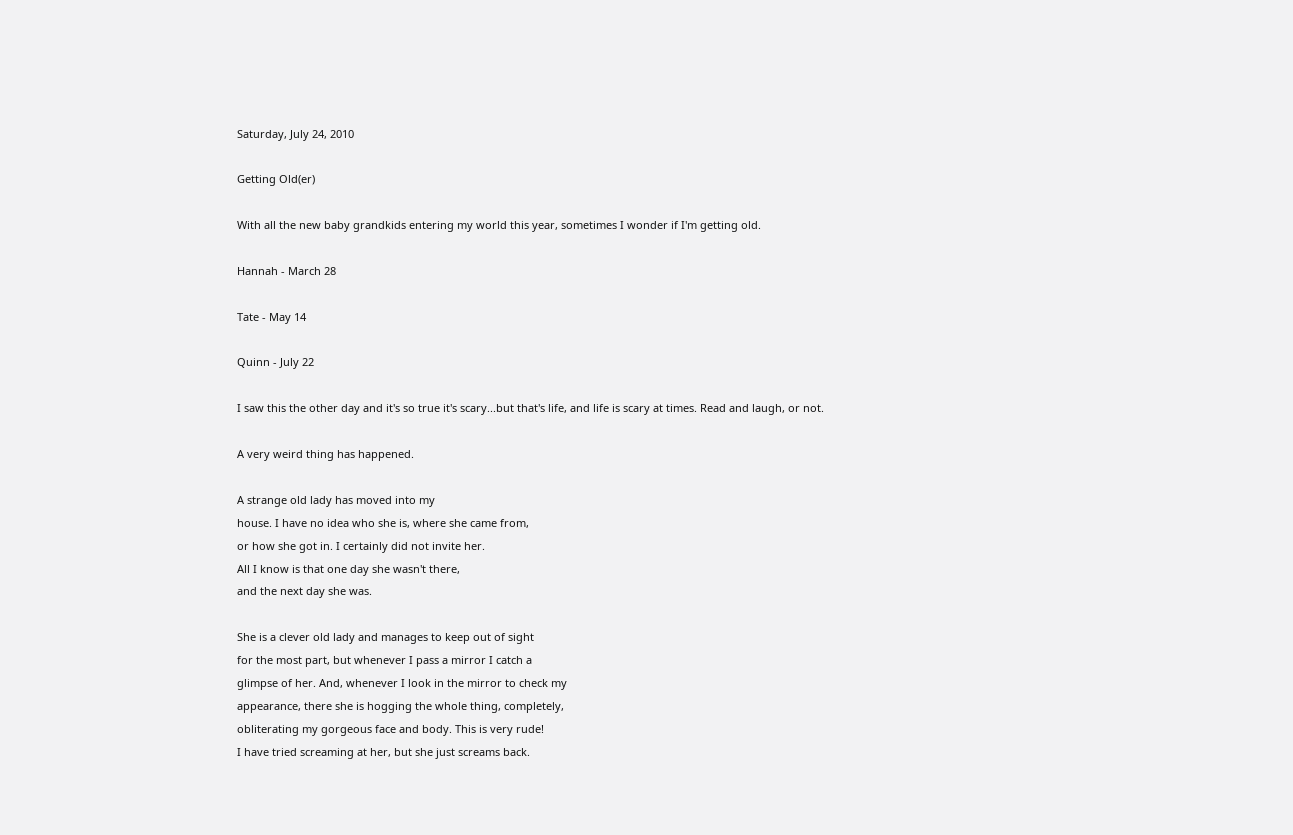Saturday, July 24, 2010

Getting Old(er)

With all the new baby grandkids entering my world this year, sometimes I wonder if I'm getting old.

Hannah - March 28

Tate - May 14

Quinn - July 22

I saw this the other day and it's so true it's scary...but that's life, and life is scary at times. Read and laugh, or not.

A very weird thing has happened.

A strange old lady has moved into my
house. I have no idea who she is, where she came from,
or how she got in. I certainly did not invite her.
All I know is that one day she wasn't there,
and the next day she was.

She is a clever old lady and manages to keep out of sight
for the most part, but whenever I pass a mirror I catch a
glimpse of her. And, whenever I look in the mirror to check my
appearance, there she is hogging the whole thing, completely,
obliterating my gorgeous face and body. This is very rude!
I have tried screaming at her, but she just screams back.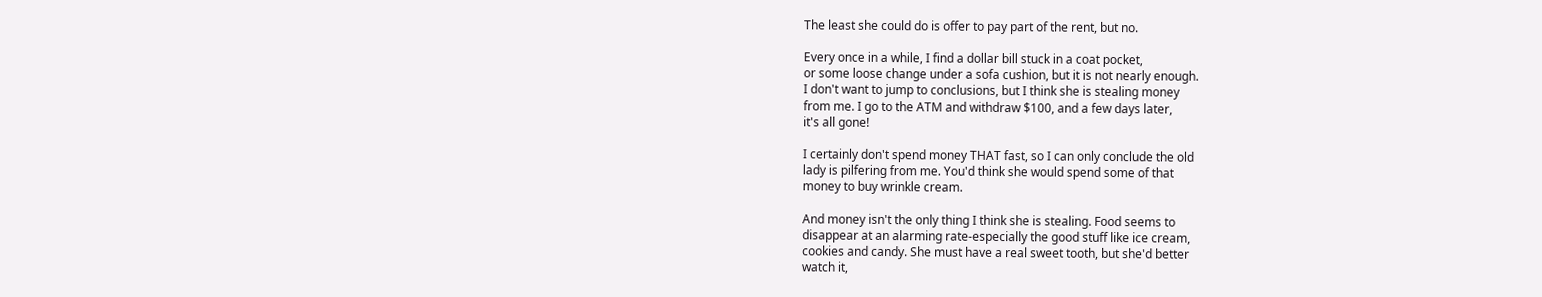The least she could do is offer to pay part of the rent, but no.

Every once in a while, I find a dollar bill stuck in a coat pocket,
or some loose change under a sofa cushion, but it is not nearly enough.
I don't want to jump to conclusions, but I think she is stealing money
from me. I go to the ATM and withdraw $100, and a few days later,
it's all gone!

I certainly don't spend money THAT fast, so I can only conclude the old
lady is pilfering from me. You'd think she would spend some of that
money to buy wrinkle cream.

And money isn't the only thing I think she is stealing. Food seems to
disappear at an alarming rate-especially the good stuff like ice cream,
cookies and candy. She must have a real sweet tooth, but she'd better
watch it,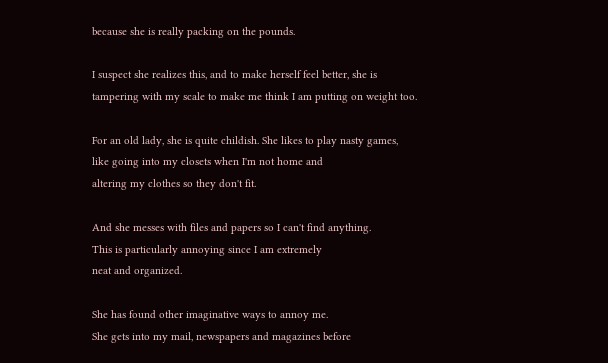because she is really packing on the pounds.

I suspect she realizes this, and to make herself feel better, she is
tampering with my scale to make me think I am putting on weight too.

For an old lady, she is quite childish. She likes to play nasty games,
like going into my closets when I'm not home and
altering my clothes so they don't fit.

And she messes with files and papers so I can't find anything.
This is particularly annoying since I am extremely
neat and organized.

She has found other imaginative ways to annoy me.
She gets into my mail, newspapers and magazines before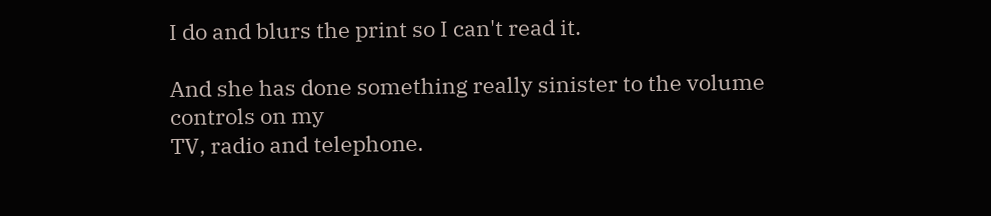I do and blurs the print so I can't read it.

And she has done something really sinister to the volume controls on my
TV, radio and telephone.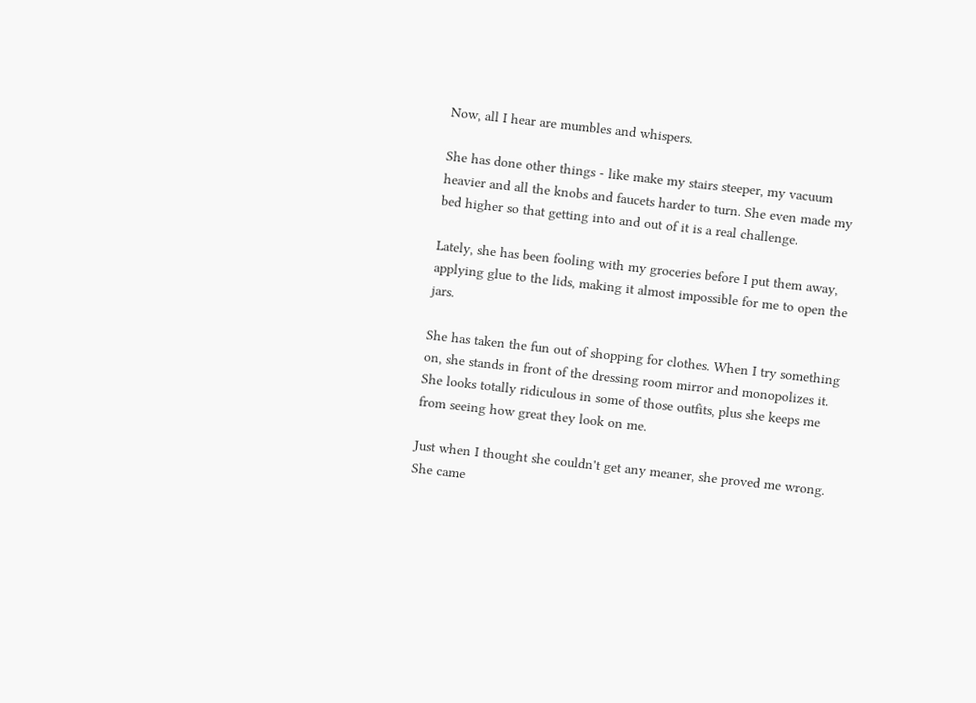Now, all I hear are mumbles and whispers.

She has done other things - like make my stairs steeper, my vacuum
heavier and all the knobs and faucets harder to turn. She even made my
bed higher so that getting into and out of it is a real challenge.

Lately, she has been fooling with my groceries before I put them away,
applying glue to the lids, making it almost impossible for me to open the jars.

She has taken the fun out of shopping for clothes. When I try something
on, she stands in front of the dressing room mirror and monopolizes it.
She looks totally ridiculous in some of those outfits, plus she keeps me
from seeing how great they look on me.

Just when I thought she couldn't get any meaner, she proved me wrong.
She came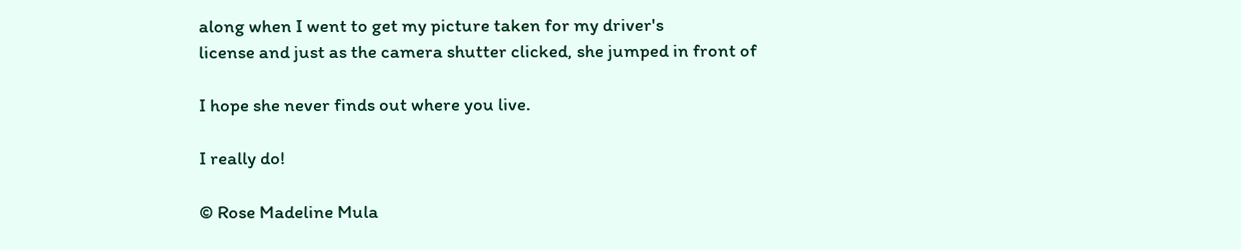along when I went to get my picture taken for my driver's
license and just as the camera shutter clicked, she jumped in front of

I hope she never finds out where you live.

I really do!

© Rose Madeline Mula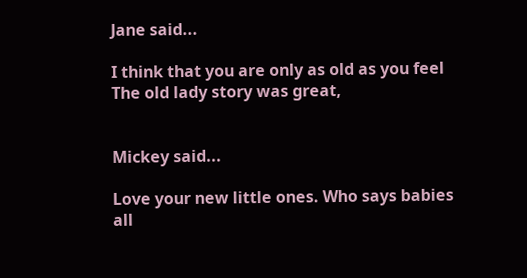Jane said...

I think that you are only as old as you feel The old lady story was great,


Mickey said...

Love your new little ones. Who says babies all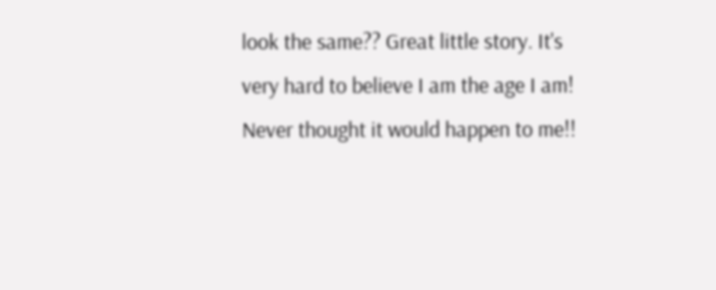look the same?? Great little story. It's very hard to believe I am the age I am! Never thought it would happen to me!!